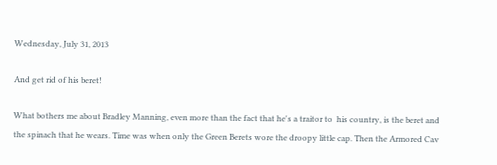Wednesday, July 31, 2013

And get rid of his beret!

What bothers me about Bradley Manning, even more than the fact that he's a traitor to  his country, is the beret and the spinach that he wears. Time was when only the Green Berets wore the droopy little cap. Then the Armored Cav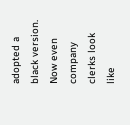adopted a black version. Now even company clerks look like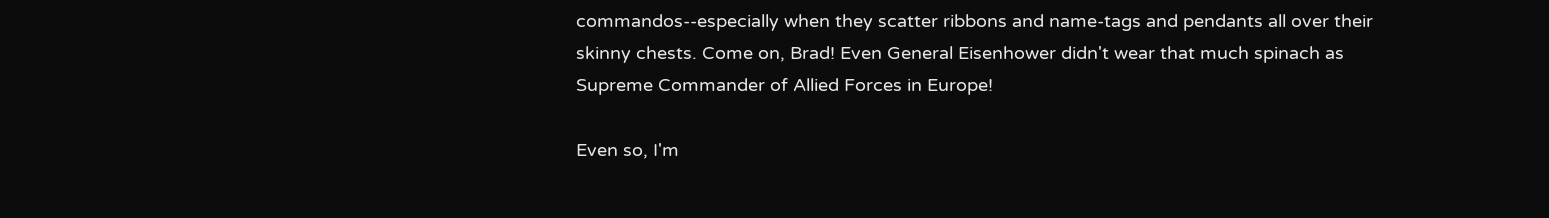commandos--especially when they scatter ribbons and name-tags and pendants all over their skinny chests. Come on, Brad! Even General Eisenhower didn't wear that much spinach as Supreme Commander of Allied Forces in Europe!

Even so, I'm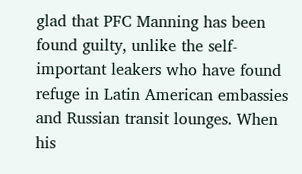glad that PFC Manning has been found guilty, unlike the self-important leakers who have found refuge in Latin American embassies and Russian transit lounges. When his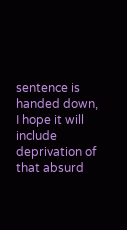sentence is handed down, I hope it will include deprivation of that absurd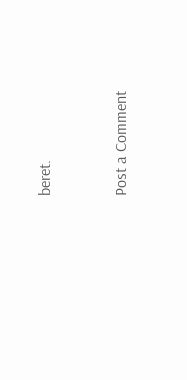beret.


Post a Comment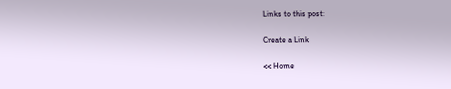Links to this post:

Create a Link

<< Home